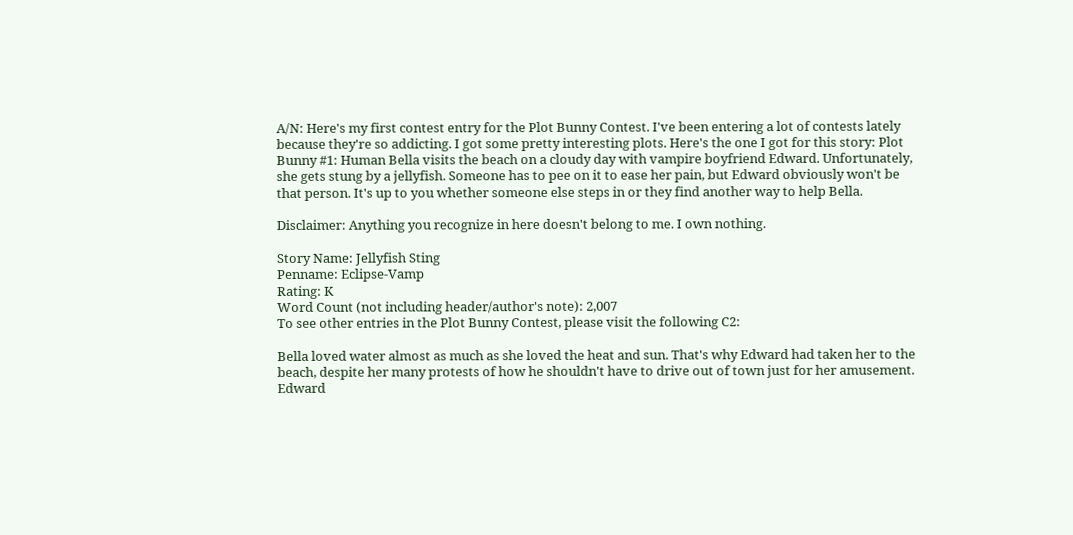A/N: Here's my first contest entry for the Plot Bunny Contest. I've been entering a lot of contests lately because they're so addicting. I got some pretty interesting plots. Here's the one I got for this story: Plot Bunny #1: Human Bella visits the beach on a cloudy day with vampire boyfriend Edward. Unfortunately, she gets stung by a jellyfish. Someone has to pee on it to ease her pain, but Edward obviously won't be that person. It's up to you whether someone else steps in or they find another way to help Bella.

Disclaimer: Anything you recognize in here doesn't belong to me. I own nothing.

Story Name: Jellyfish Sting
Penname: Eclipse-Vamp
Rating: K
Word Count (not including header/author's note): 2,007
To see other entries in the Plot Bunny Contest, please visit the following C2:

Bella loved water almost as much as she loved the heat and sun. That's why Edward had taken her to the beach, despite her many protests of how he shouldn't have to drive out of town just for her amusement. Edward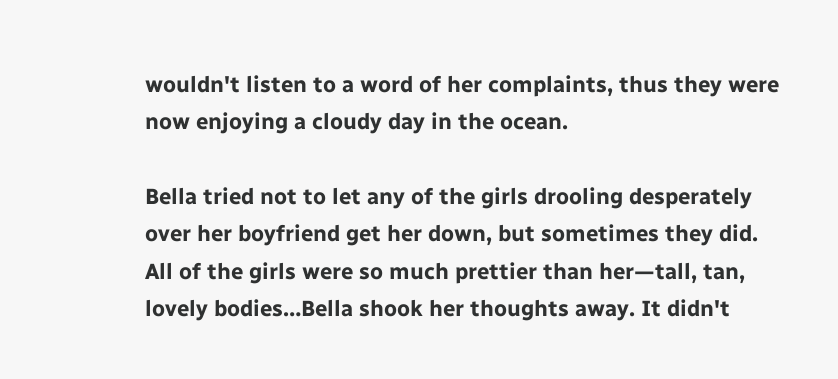wouldn't listen to a word of her complaints, thus they were now enjoying a cloudy day in the ocean.

Bella tried not to let any of the girls drooling desperately over her boyfriend get her down, but sometimes they did. All of the girls were so much prettier than her—tall, tan, lovely bodies…Bella shook her thoughts away. It didn't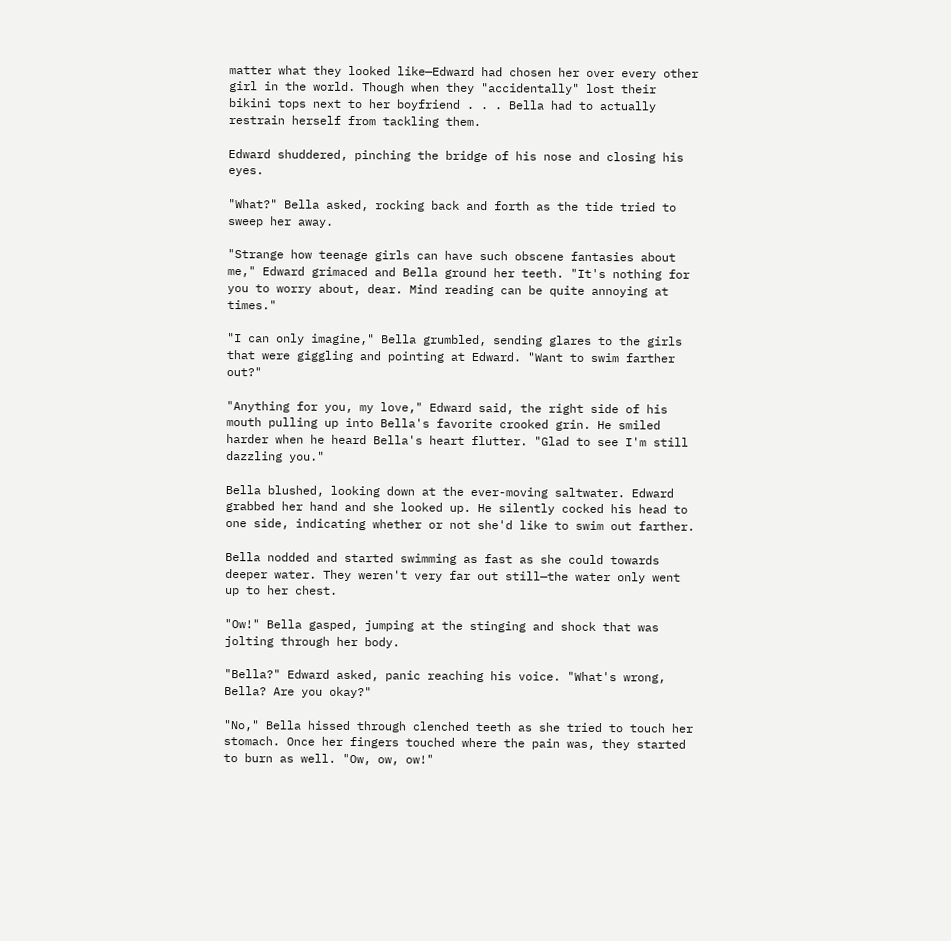matter what they looked like—Edward had chosen her over every other girl in the world. Though when they "accidentally" lost their bikini tops next to her boyfriend . . . Bella had to actually restrain herself from tackling them.

Edward shuddered, pinching the bridge of his nose and closing his eyes.

"What?" Bella asked, rocking back and forth as the tide tried to sweep her away.

"Strange how teenage girls can have such obscene fantasies about me," Edward grimaced and Bella ground her teeth. "It's nothing for you to worry about, dear. Mind reading can be quite annoying at times."

"I can only imagine," Bella grumbled, sending glares to the girls that were giggling and pointing at Edward. "Want to swim farther out?"

"Anything for you, my love," Edward said, the right side of his mouth pulling up into Bella's favorite crooked grin. He smiled harder when he heard Bella's heart flutter. "Glad to see I'm still dazzling you."

Bella blushed, looking down at the ever-moving saltwater. Edward grabbed her hand and she looked up. He silently cocked his head to one side, indicating whether or not she'd like to swim out farther.

Bella nodded and started swimming as fast as she could towards deeper water. They weren't very far out still—the water only went up to her chest.

"Ow!" Bella gasped, jumping at the stinging and shock that was jolting through her body.

"Bella?" Edward asked, panic reaching his voice. "What's wrong, Bella? Are you okay?"

"No," Bella hissed through clenched teeth as she tried to touch her stomach. Once her fingers touched where the pain was, they started to burn as well. "Ow, ow, ow!"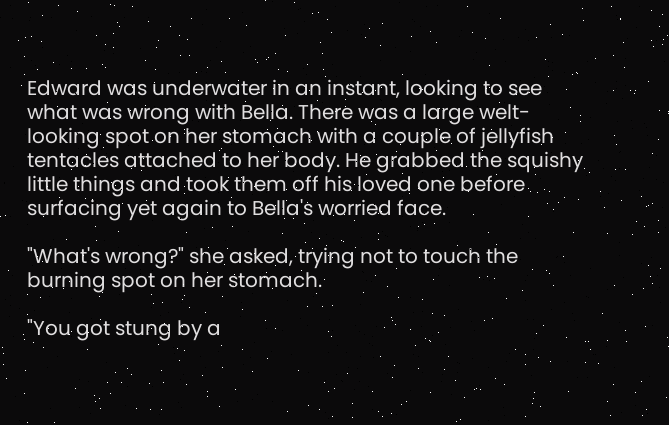Edward was underwater in an instant, looking to see what was wrong with Bella. There was a large welt-looking spot on her stomach with a couple of jellyfish tentacles attached to her body. He grabbed the squishy little things and took them off his loved one before surfacing yet again to Bella's worried face.

"What's wrong?" she asked, trying not to touch the burning spot on her stomach.

"You got stung by a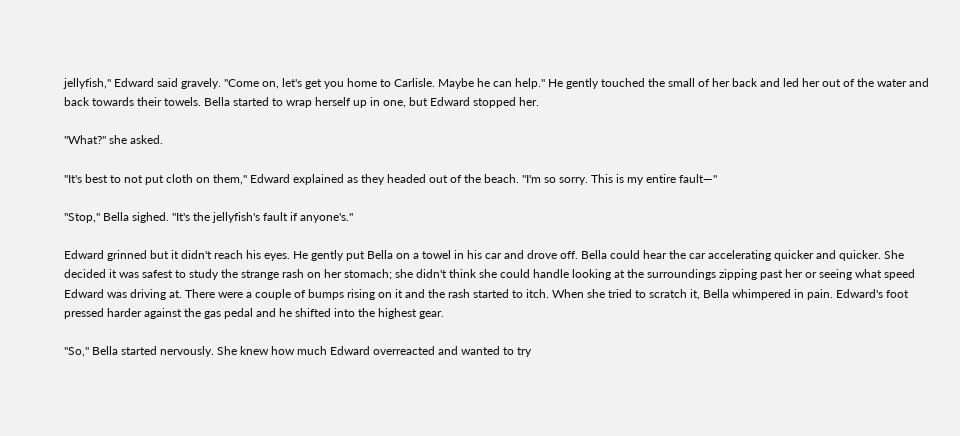jellyfish," Edward said gravely. "Come on, let's get you home to Carlisle. Maybe he can help." He gently touched the small of her back and led her out of the water and back towards their towels. Bella started to wrap herself up in one, but Edward stopped her.

"What?" she asked.

"It's best to not put cloth on them," Edward explained as they headed out of the beach. "I'm so sorry. This is my entire fault—"

"Stop," Bella sighed. "It's the jellyfish's fault if anyone's."

Edward grinned but it didn't reach his eyes. He gently put Bella on a towel in his car and drove off. Bella could hear the car accelerating quicker and quicker. She decided it was safest to study the strange rash on her stomach; she didn't think she could handle looking at the surroundings zipping past her or seeing what speed Edward was driving at. There were a couple of bumps rising on it and the rash started to itch. When she tried to scratch it, Bella whimpered in pain. Edward's foot pressed harder against the gas pedal and he shifted into the highest gear.

"So," Bella started nervously. She knew how much Edward overreacted and wanted to try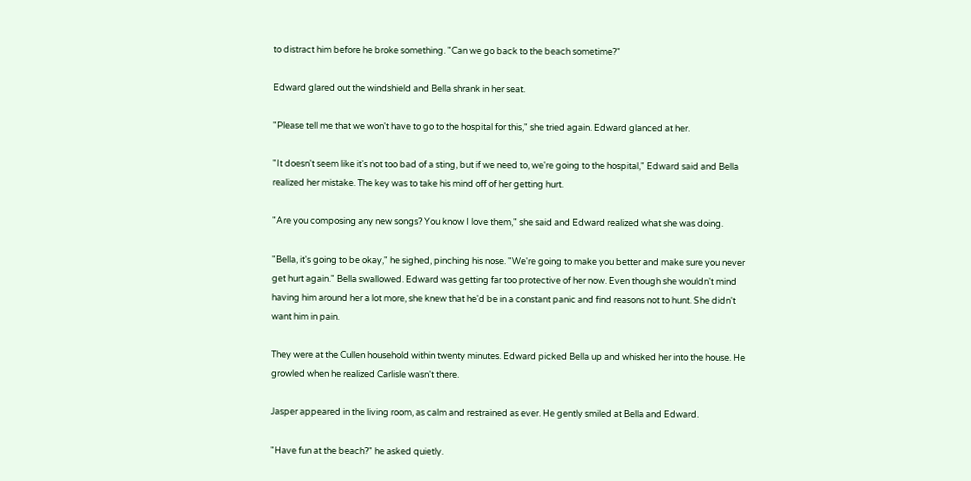to distract him before he broke something. "Can we go back to the beach sometime?"

Edward glared out the windshield and Bella shrank in her seat.

"Please tell me that we won't have to go to the hospital for this," she tried again. Edward glanced at her.

"It doesn't seem like it's not too bad of a sting, but if we need to, we're going to the hospital," Edward said and Bella realized her mistake. The key was to take his mind off of her getting hurt.

"Are you composing any new songs? You know I love them," she said and Edward realized what she was doing.

"Bella, it's going to be okay," he sighed, pinching his nose. "We're going to make you better and make sure you never get hurt again." Bella swallowed. Edward was getting far too protective of her now. Even though she wouldn't mind having him around her a lot more, she knew that he'd be in a constant panic and find reasons not to hunt. She didn't want him in pain.

They were at the Cullen household within twenty minutes. Edward picked Bella up and whisked her into the house. He growled when he realized Carlisle wasn't there.

Jasper appeared in the living room, as calm and restrained as ever. He gently smiled at Bella and Edward.

"Have fun at the beach?" he asked quietly.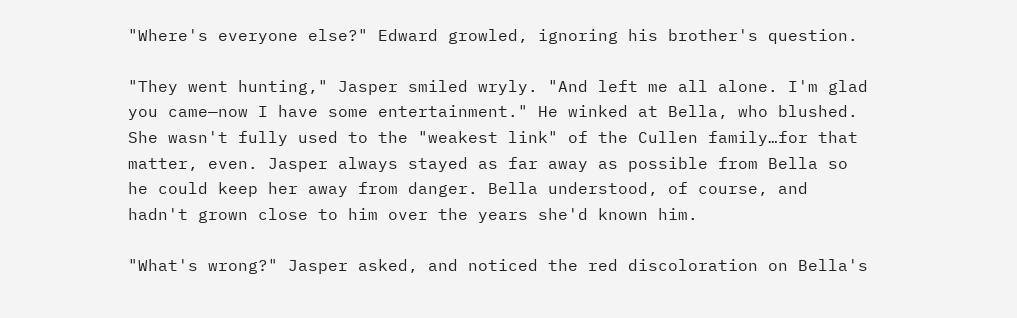"Where's everyone else?" Edward growled, ignoring his brother's question.

"They went hunting," Jasper smiled wryly. "And left me all alone. I'm glad you came—now I have some entertainment." He winked at Bella, who blushed. She wasn't fully used to the "weakest link" of the Cullen family…for that matter, even. Jasper always stayed as far away as possible from Bella so he could keep her away from danger. Bella understood, of course, and hadn't grown close to him over the years she'd known him.

"What's wrong?" Jasper asked, and noticed the red discoloration on Bella's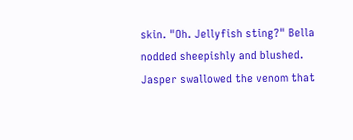skin. "Oh. Jellyfish sting?" Bella nodded sheepishly and blushed. Jasper swallowed the venom that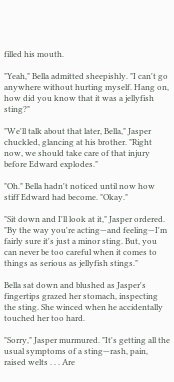filled his mouth.

"Yeah," Bella admitted sheepishly. "I can't go anywhere without hurting myself. Hang on, how did you know that it was a jellyfish sting?"

"We'll talk about that later, Bella," Jasper chuckled, glancing at his brother. "Right now, we should take care of that injury before Edward explodes."

"Oh." Bella hadn't noticed until now how stiff Edward had become. "Okay."

"Sit down and I'll look at it," Jasper ordered. "By the way you're acting—and feeling—I'm fairly sure it's just a minor sting. But, you can never be too careful when it comes to things as serious as jellyfish stings."

Bella sat down and blushed as Jasper's fingertips grazed her stomach, inspecting the sting. She winced when he accidentally touched her too hard.

"Sorry," Jasper murmured. "It's getting all the usual symptoms of a sting—rash, pain, raised welts . . . Are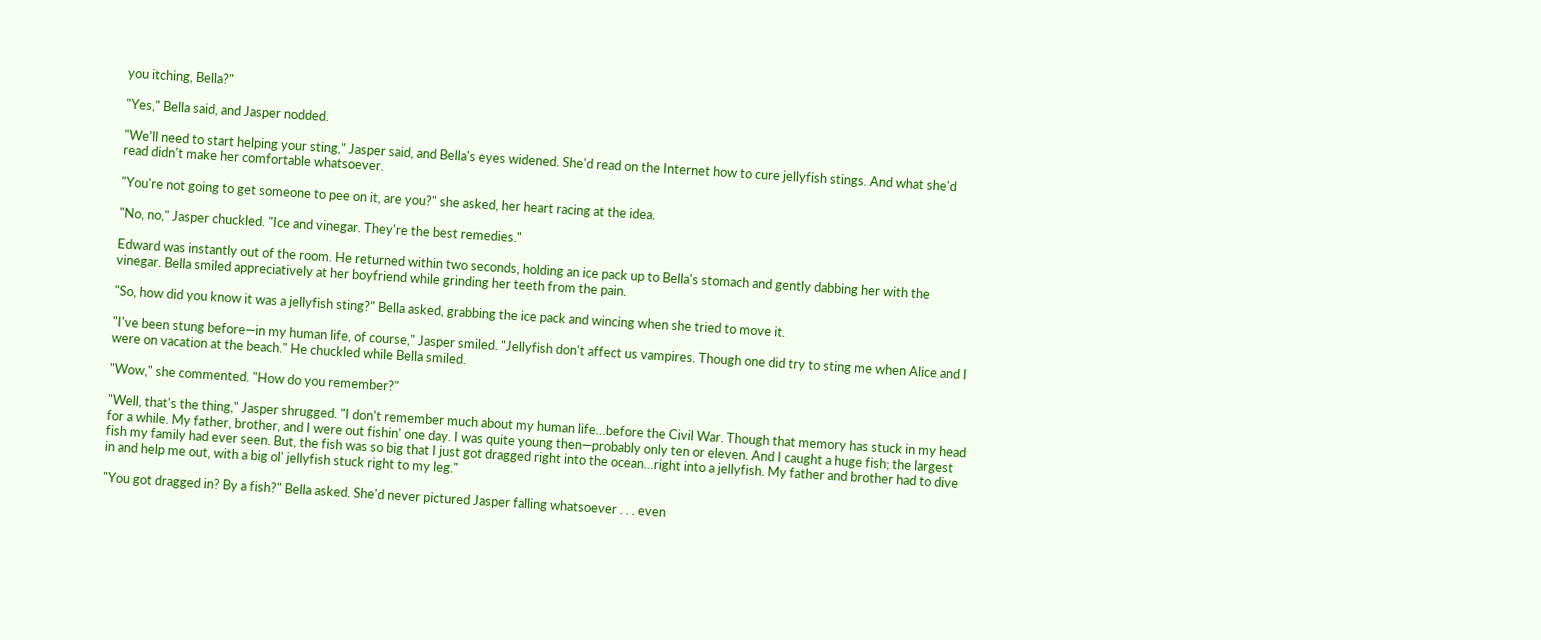you itching, Bella?"

"Yes," Bella said, and Jasper nodded.

"We'll need to start helping your sting," Jasper said, and Bella's eyes widened. She'd read on the Internet how to cure jellyfish stings. And what she'd read didn't make her comfortable whatsoever.

"You're not going to get someone to pee on it, are you?" she asked, her heart racing at the idea.

"No, no," Jasper chuckled. "Ice and vinegar. They're the best remedies."

Edward was instantly out of the room. He returned within two seconds, holding an ice pack up to Bella's stomach and gently dabbing her with the vinegar. Bella smiled appreciatively at her boyfriend while grinding her teeth from the pain.

"So, how did you know it was a jellyfish sting?" Bella asked, grabbing the ice pack and wincing when she tried to move it.

"I've been stung before—in my human life, of course," Jasper smiled. "Jellyfish don't affect us vampires. Though one did try to sting me when Alice and I were on vacation at the beach." He chuckled while Bella smiled.

"Wow," she commented. "How do you remember?"

"Well, that's the thing," Jasper shrugged. "I don't remember much about my human life…before the Civil War. Though that memory has stuck in my head for a while. My father, brother, and I were out fishin' one day. I was quite young then—probably only ten or eleven. And I caught a huge fish; the largest fish my family had ever seen. But, the fish was so big that I just got dragged right into the ocean…right into a jellyfish. My father and brother had to dive in and help me out, with a big ol' jellyfish stuck right to my leg."

"You got dragged in? By a fish?" Bella asked. She'd never pictured Jasper falling whatsoever . . . even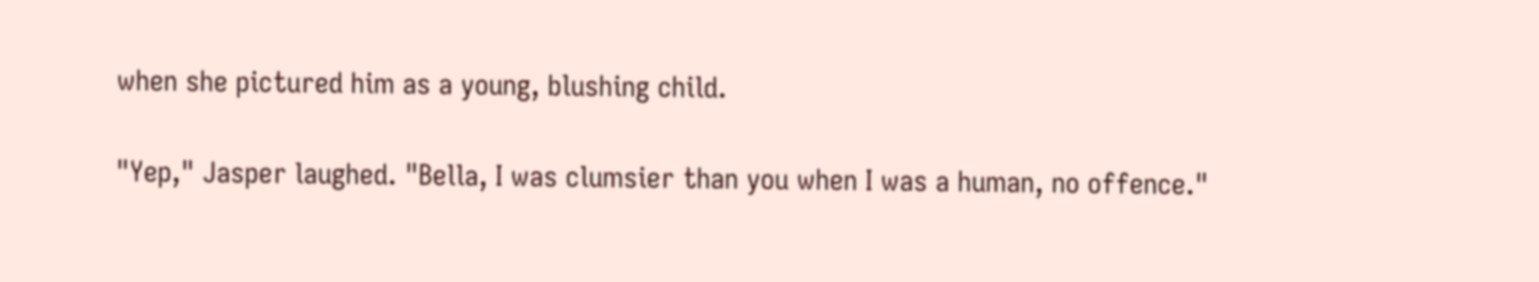when she pictured him as a young, blushing child.

"Yep," Jasper laughed. "Bella, I was clumsier than you when I was a human, no offence."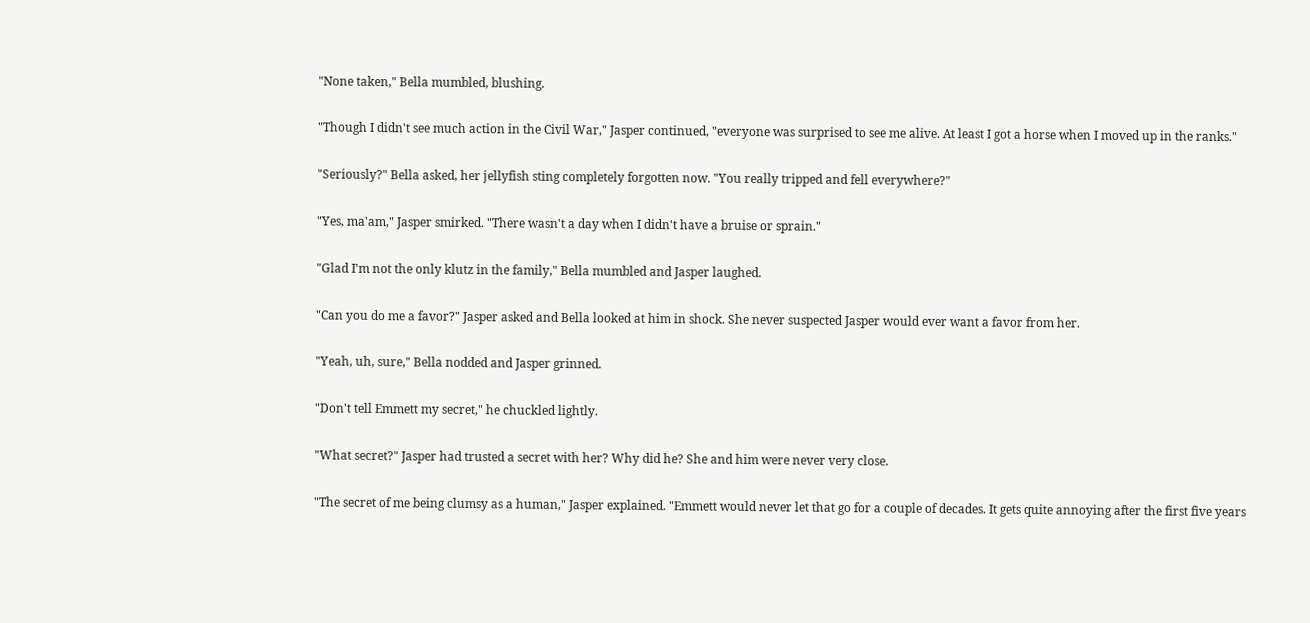"None taken," Bella mumbled, blushing.

"Though I didn't see much action in the Civil War," Jasper continued, "everyone was surprised to see me alive. At least I got a horse when I moved up in the ranks."

"Seriously?" Bella asked, her jellyfish sting completely forgotten now. "You really tripped and fell everywhere?"

"Yes, ma'am," Jasper smirked. "There wasn't a day when I didn't have a bruise or sprain."

"Glad I'm not the only klutz in the family," Bella mumbled and Jasper laughed.

"Can you do me a favor?" Jasper asked and Bella looked at him in shock. She never suspected Jasper would ever want a favor from her.

"Yeah, uh, sure," Bella nodded and Jasper grinned.

"Don't tell Emmett my secret," he chuckled lightly.

"What secret?" Jasper had trusted a secret with her? Why did he? She and him were never very close.

"The secret of me being clumsy as a human," Jasper explained. "Emmett would never let that go for a couple of decades. It gets quite annoying after the first five years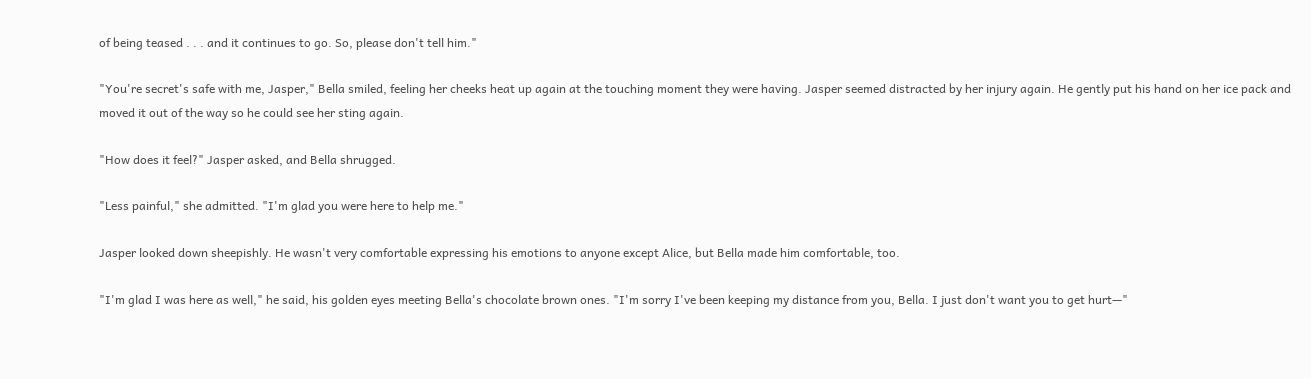of being teased . . . and it continues to go. So, please don't tell him."

"You're secret's safe with me, Jasper," Bella smiled, feeling her cheeks heat up again at the touching moment they were having. Jasper seemed distracted by her injury again. He gently put his hand on her ice pack and moved it out of the way so he could see her sting again.

"How does it feel?" Jasper asked, and Bella shrugged.

"Less painful," she admitted. "I'm glad you were here to help me."

Jasper looked down sheepishly. He wasn't very comfortable expressing his emotions to anyone except Alice, but Bella made him comfortable, too.

"I'm glad I was here as well," he said, his golden eyes meeting Bella's chocolate brown ones. "I'm sorry I've been keeping my distance from you, Bella. I just don't want you to get hurt—"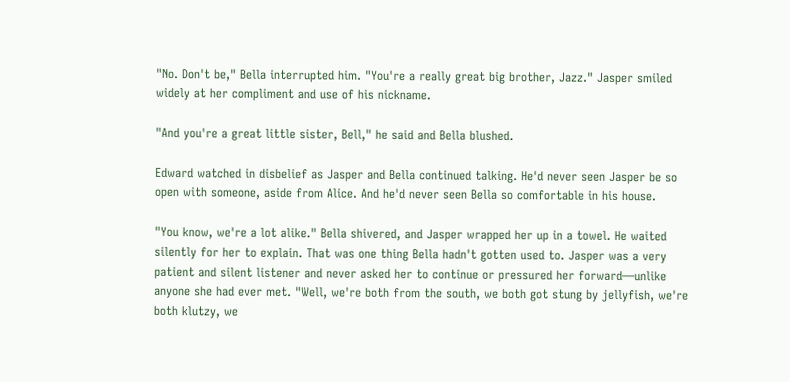"No. Don't be," Bella interrupted him. "You're a really great big brother, Jazz." Jasper smiled widely at her compliment and use of his nickname.

"And you're a great little sister, Bell," he said and Bella blushed.

Edward watched in disbelief as Jasper and Bella continued talking. He'd never seen Jasper be so open with someone, aside from Alice. And he'd never seen Bella so comfortable in his house.

"You know, we're a lot alike." Bella shivered, and Jasper wrapped her up in a towel. He waited silently for her to explain. That was one thing Bella hadn't gotten used to. Jasper was a very patient and silent listener and never asked her to continue or pressured her forward—unlike anyone she had ever met. "Well, we're both from the south, we both got stung by jellyfish, we're both klutzy, we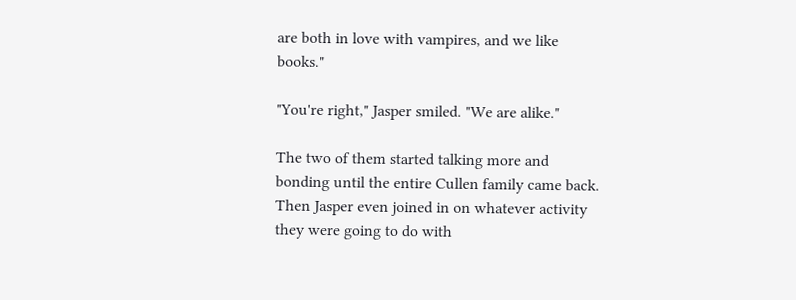are both in love with vampires, and we like books."

"You're right," Jasper smiled. "We are alike."

The two of them started talking more and bonding until the entire Cullen family came back. Then Jasper even joined in on whatever activity they were going to do with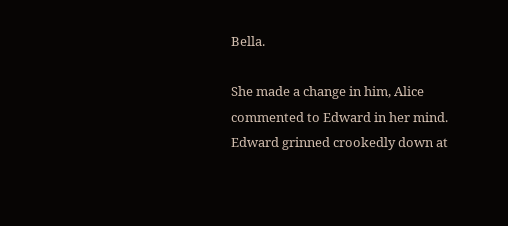Bella.

She made a change in him, Alice commented to Edward in her mind. Edward grinned crookedly down at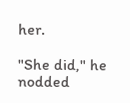her.

"She did," he nodded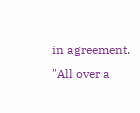in agreement. "All over a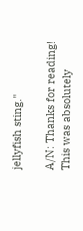jellyfish sting."

A/N: Thanks for reading! This was absolutely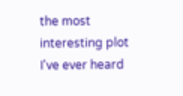the most interesting plot I've ever heard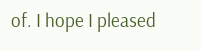of. I hope I pleased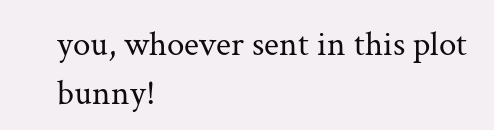you, whoever sent in this plot bunny!